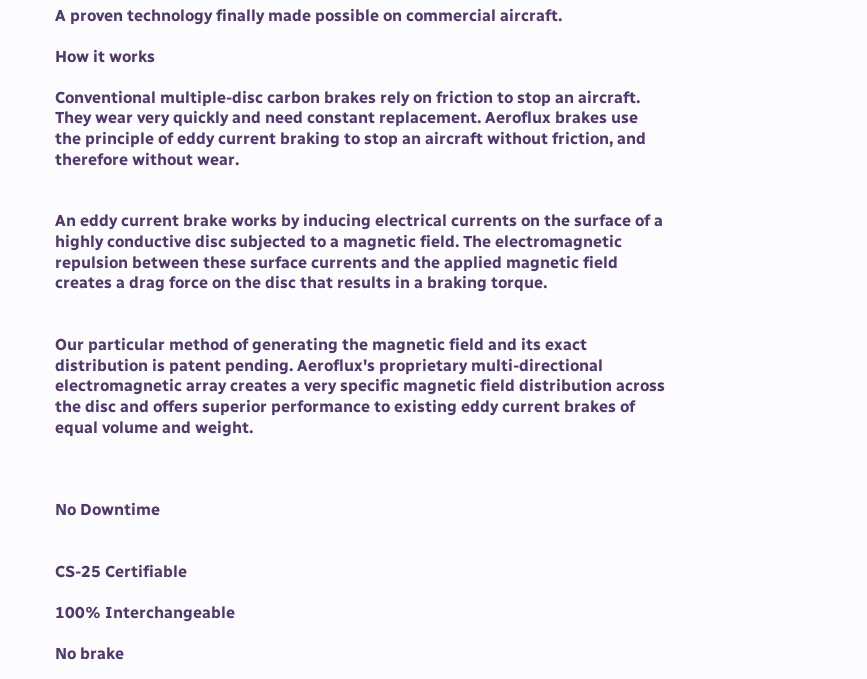A proven technology finally made possible on commercial aircraft.

How it works

Conventional multiple-disc carbon brakes rely on friction to stop an aircraft. They wear very quickly and need constant replacement. Aeroflux brakes use the principle of eddy current braking to stop an aircraft without friction, and therefore without wear.


An eddy current brake works by inducing electrical currents on the surface of a highly conductive disc subjected to a magnetic field. The electromagnetic repulsion between these surface currents and the applied magnetic field creates a drag force on the disc that results in a braking torque.


Our particular method of generating the magnetic field and its exact distribution is patent pending. Aeroflux's proprietary multi-directional electromagnetic array creates a very specific magnetic field distribution across the disc and offers superior performance to existing eddy current brakes of equal volume and weight.



No Downtime


CS-25 Certifiable

100% Interchangeable

No brake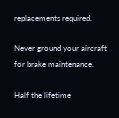replacements required.

Never ground your aircraft for brake maintenance.

Half the lifetime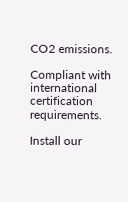CO2 emissions.

Compliant with international certification requirements.

Install our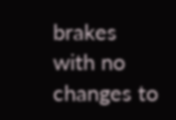brakes with no changes to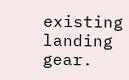existing landing gear.